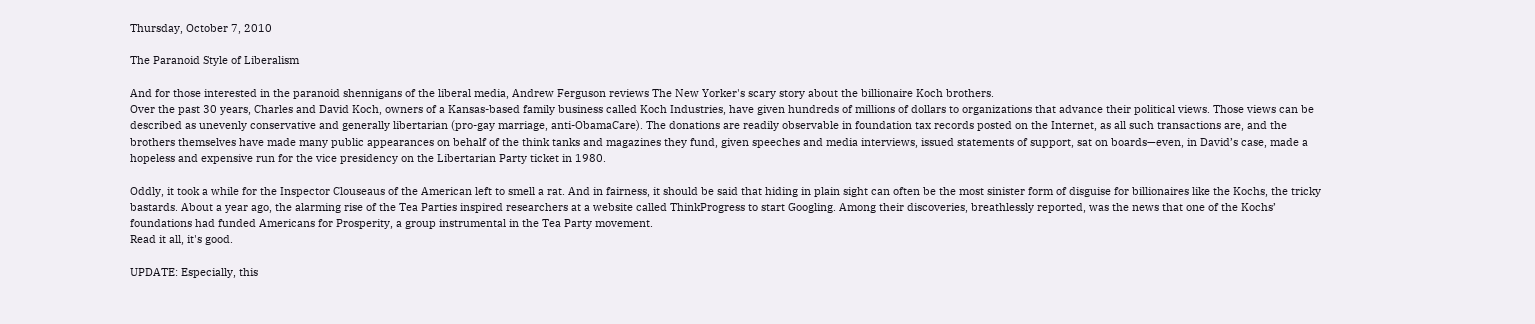Thursday, October 7, 2010

The Paranoid Style of Liberalism

And for those interested in the paranoid shennigans of the liberal media, Andrew Ferguson reviews The New Yorker's scary story about the billionaire Koch brothers.
Over the past 30 years, Charles and David Koch, owners of a Kansas-based family business called Koch Industries, have given hundreds of millions of dollars to organizations that advance their political views. Those views can be described as unevenly conservative and generally libertarian (pro-gay marriage, anti-ObamaCare). The donations are readily observable in foundation tax records posted on the Internet, as all such transactions are, and the brothers themselves have made many public appearances on behalf of the think tanks and magazines they fund, given speeches and media interviews, issued statements of support, sat on boards—even, in David’s case, made a hopeless and expensive run for the vice presidency on the Libertarian Party ticket in 1980.

Oddly, it took a while for the Inspector Clouseaus of the American left to smell a rat. And in fairness, it should be said that hiding in plain sight can often be the most sinister form of disguise for billionaires like the Kochs, the tricky bastards. About a year ago, the alarming rise of the Tea Parties inspired researchers at a website called ThinkProgress to start Googling. Among their discoveries, breathlessly reported, was the news that one of the Kochs’ foundations had funded Americans for Prosperity, a group instrumental in the Tea Party movement.
Read it all, it's good.

UPDATE: Especially, this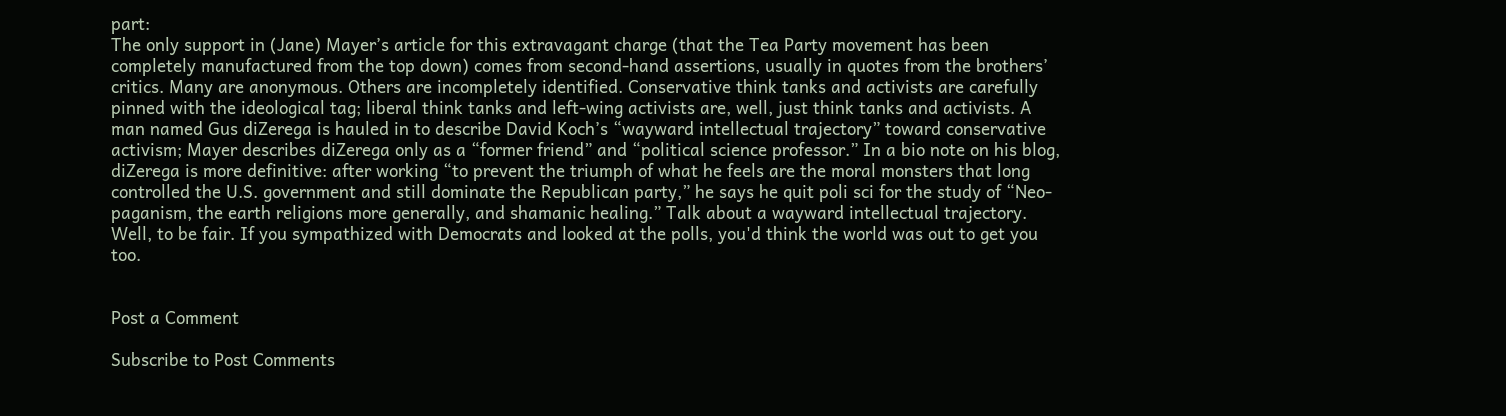part:
The only support in (Jane) Mayer’s article for this extravagant charge (that the Tea Party movement has been completely manufactured from the top down) comes from second-hand assertions, usually in quotes from the brothers’ critics. Many are anonymous. Others are incompletely identified. Conservative think tanks and activists are carefully pinned with the ideological tag; liberal think tanks and left-wing activists are, well, just think tanks and activists. A man named Gus diZerega is hauled in to describe David Koch’s “wayward intellectual trajectory” toward conservative activism; Mayer describes diZerega only as a “former friend” and “political science professor.” In a bio note on his blog, diZerega is more definitive: after working “to prevent the triumph of what he feels are the moral monsters that long controlled the U.S. government and still dominate the Republican party,” he says he quit poli sci for the study of “Neo-paganism, the earth religions more generally, and shamanic healing.” Talk about a wayward intellectual trajectory.
Well, to be fair. If you sympathized with Democrats and looked at the polls, you'd think the world was out to get you too.


Post a Comment

Subscribe to Post Comments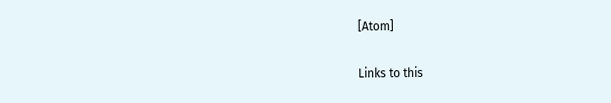[Atom]

Links to this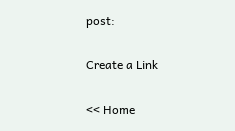post:

Create a Link

<< Home